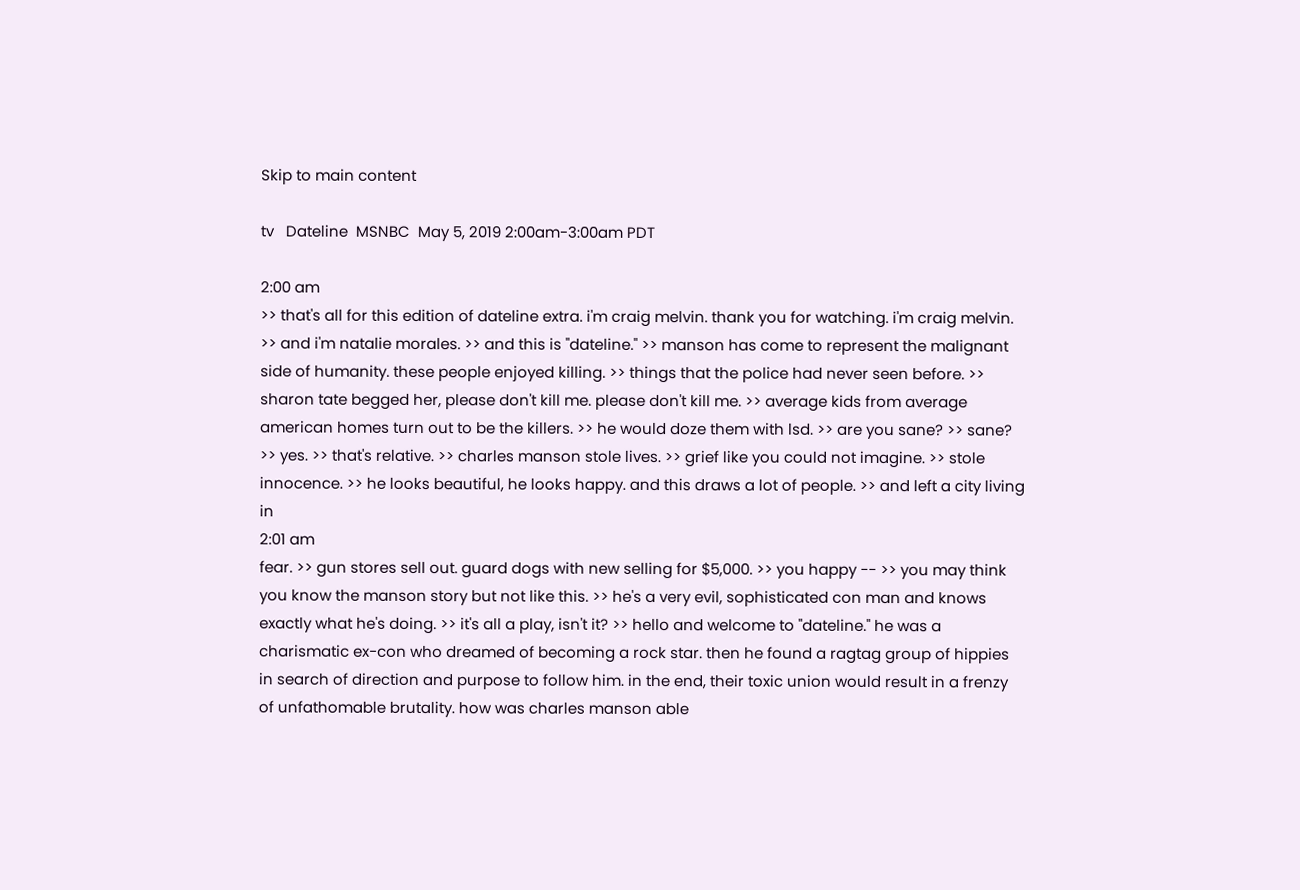Skip to main content

tv   Dateline  MSNBC  May 5, 2019 2:00am-3:00am PDT

2:00 am
>> that's all for this edition of dateline extra. i'm craig melvin. thank you for watching. i'm craig melvin. >> and i'm natalie morales. >> and this is "dateline." >> manson has come to represent the malignant side of humanity. these people enjoyed killing. >> things that the police had never seen before. >> sharon tate begged her, please don't kill me. please don't kill me. >> average kids from average american homes turn out to be the killers. >> he would doze them with lsd. >> are you sane? >> sane? >> yes. >> that's relative. >> charles manson stole lives. >> grief like you could not imagine. >> stole innocence. >> he looks beautiful, he looks happy. and this draws a lot of people. >> and left a city living in
2:01 am
fear. >> gun stores sell out. guard dogs with new selling for $5,000. >> you happy -- >> you may think you know the manson story but not like this. >> he's a very evil, sophisticated con man and knows exactly what he's doing. >> it's all a play, isn't it? >> hello and welcome to "dateline." he was a charismatic ex-con who dreamed of becoming a rock star. then he found a ragtag group of hippies in search of direction and purpose to follow him. in the end, their toxic union would result in a frenzy of unfathomable brutality. how was charles manson able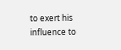to exert his influence to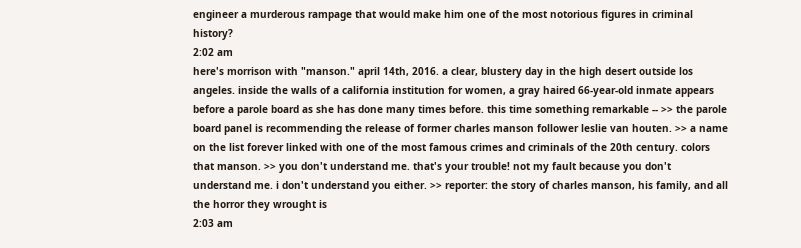engineer a murderous rampage that would make him one of the most notorious figures in criminal history?
2:02 am
here's morrison with "manson." april 14th, 2016. a clear, blustery day in the high desert outside los angeles. inside the walls of a california institution for women, a gray haired 66-year-old inmate appears before a parole board as she has done many times before. this time something remarkable -- >> the parole board panel is recommending the release of former charles manson follower leslie van houten. >> a name on the list forever linked with one of the most famous crimes and criminals of the 20th century. colors that manson. >> you don't understand me. that's your trouble! not my fault because you don't understand me. i don't understand you either. >> reporter: the story of charles manson, his family, and all the horror they wrought is
2:03 am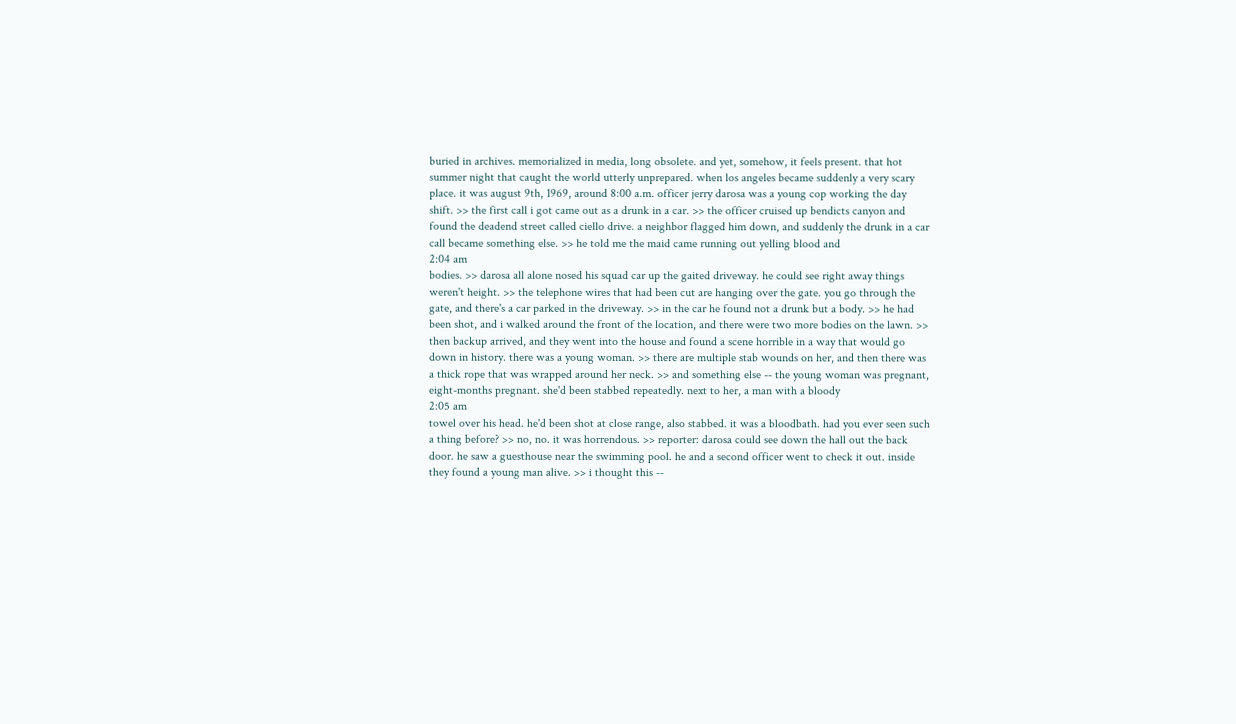buried in archives. memorialized in media, long obsolete. and yet, somehow, it feels present. that hot summer night that caught the world utterly unprepared. when los angeles became suddenly a very scary place. it was august 9th, 1969, around 8:00 a.m. officer jerry darosa was a young cop working the day shift. >> the first call i got came out as a drunk in a car. >> the officer cruised up bendicts canyon and found the deadend street called ciello drive. a neighbor flagged him down, and suddenly the drunk in a car call became something else. >> he told me the maid came running out yelling blood and
2:04 am
bodies. >> darosa all alone nosed his squad car up the gaited driveway. he could see right away things weren't height. >> the telephone wires that had been cut are hanging over the gate. you go through the gate, and there's a car parked in the driveway. >> in the car he found not a drunk but a body. >> he had been shot, and i walked around the front of the location, and there were two more bodies on the lawn. >> then backup arrived, and they went into the house and found a scene horrible in a way that would go down in history. there was a young woman. >> there are multiple stab wounds on her, and then there was a thick rope that was wrapped around her neck. >> and something else -- the young woman was pregnant, eight-months pregnant. she'd been stabbed repeatedly. next to her, a man with a bloody
2:05 am
towel over his head. he'd been shot at close range, also stabbed. it was a bloodbath. had you ever seen such a thing before? >> no, no. it was horrendous. >> reporter: darosa could see down the hall out the back door. he saw a guesthouse near the swimming pool. he and a second officer went to check it out. inside they found a young man alive. >> i thought this --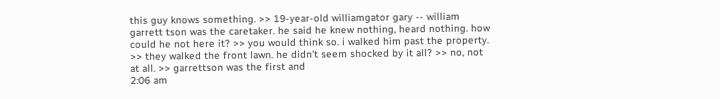this guy knows something. >> 19-year-old williamgator gary -- william garrett tson was the caretaker. he said he knew nothing, heard nothing. how could he not here it? >> you would think so. i walked him past the property. >> they walked the front lawn. he didn't seem shocked by it all? >> no, not at all. >> garrettson was the first and
2:06 am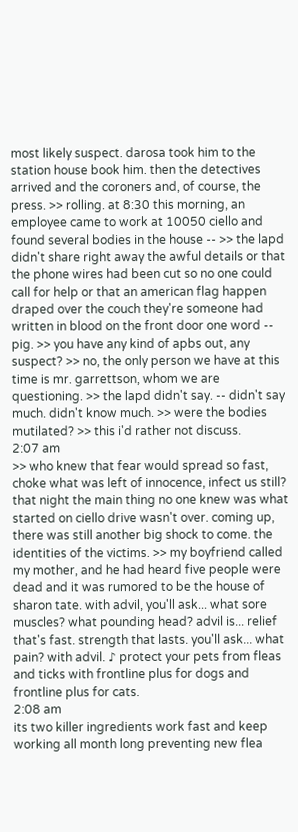most likely suspect. darosa took him to the station house book him. then the detectives arrived and the coroners and, of course, the press. >> rolling. at 8:30 this morning, an employee came to work at 10050 ciello and found several bodies in the house -- >> the lapd didn't share right away the awful details or that the phone wires had been cut so no one could call for help or that an american flag happen draped over the couch they're someone had written in blood on the front door one word -- pig. >> you have any kind of apbs out, any suspect? >> no, the only person we have at this time is mr. garrettson, whom we are questioning. >> the lapd didn't say. -- didn't say much. didn't know much. >> were the bodies mutilated? >> this i'd rather not discuss.
2:07 am
>> who knew that fear would spread so fast, choke what was left of innocence, infect us still? that night the main thing no one knew was what started on ciello drive wasn't over. coming up, there was still another big shock to come. the identities of the victims. >> my boyfriend called my mother, and he had heard five people were dead and it was rumored to be the house of sharon tate. with advil, you'll ask... what sore muscles? what pounding head? advil is... relief that's fast. strength that lasts. you'll ask... what pain? with advil. ♪ protect your pets from fleas and ticks with frontline plus for dogs and frontline plus for cats.
2:08 am
its two killer ingredients work fast and keep working all month long preventing new flea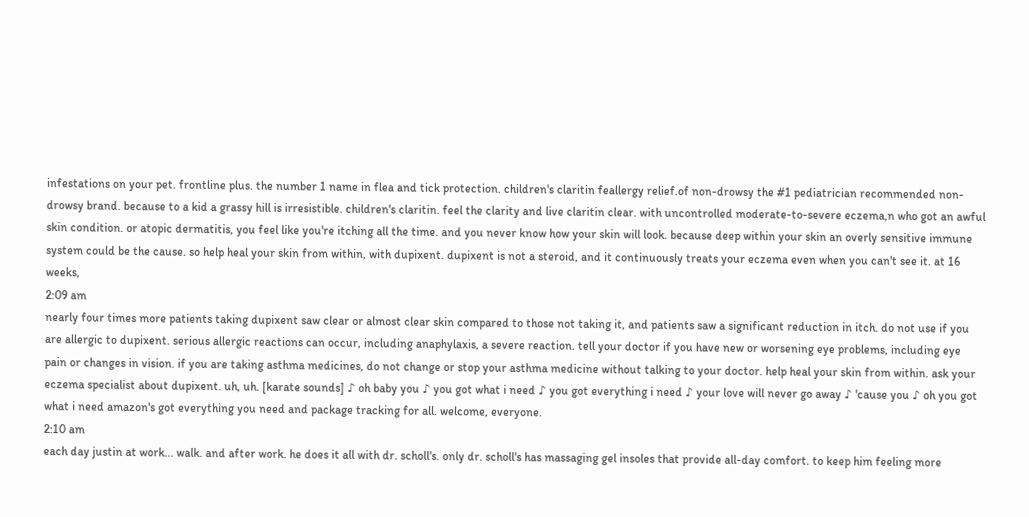infestations on your pet. frontline plus. the number 1 name in flea and tick protection. children's claritin feallergy relief.of non-drowsy the #1 pediatrician recommended non-drowsy brand. because to a kid a grassy hill is irresistible. children's claritin. feel the clarity and live claritin clear. with uncontrolled moderate-to-severe eczema,n who got an awful skin condition. or atopic dermatitis, you feel like you're itching all the time. and you never know how your skin will look. because deep within your skin an overly sensitive immune system could be the cause. so help heal your skin from within, with dupixent. dupixent is not a steroid, and it continuously treats your eczema even when you can't see it. at 16 weeks,
2:09 am
nearly four times more patients taking dupixent saw clear or almost clear skin compared to those not taking it, and patients saw a significant reduction in itch. do not use if you are allergic to dupixent. serious allergic reactions can occur, including anaphylaxis, a severe reaction. tell your doctor if you have new or worsening eye problems, including eye pain or changes in vision. if you are taking asthma medicines, do not change or stop your asthma medicine without talking to your doctor. help heal your skin from within. ask your eczema specialist about dupixent. uh, uh. [karate sounds] ♪ oh baby you ♪ you got what i need ♪ you got everything i need ♪ your love will never go away ♪ 'cause you ♪ oh you got what i need amazon's got everything you need and package tracking for all. welcome, everyone.
2:10 am
each day justin at work... walk. and after work. he does it all with dr. scholl's. only dr. scholl's has massaging gel insoles that provide all-day comfort. to keep him feeling more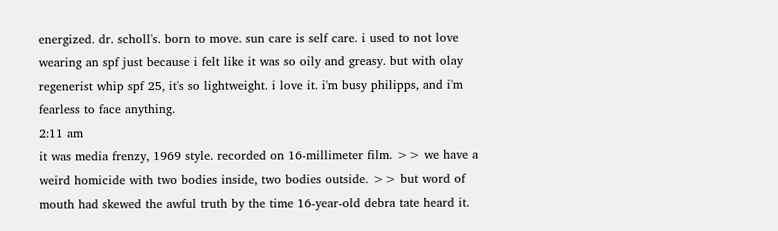energized. dr. scholl's. born to move. sun care is self care. i used to not love wearing an spf just because i felt like it was so oily and greasy. but with olay regenerist whip spf 25, it's so lightweight. i love it. i'm busy philipps, and i'm fearless to face anything.
2:11 am
it was media frenzy, 1969 style. recorded on 16-millimeter film. >> we have a weird homicide with two bodies inside, two bodies outside. >> but word of mouth had skewed the awful truth by the time 16-year-old debra tate heard it.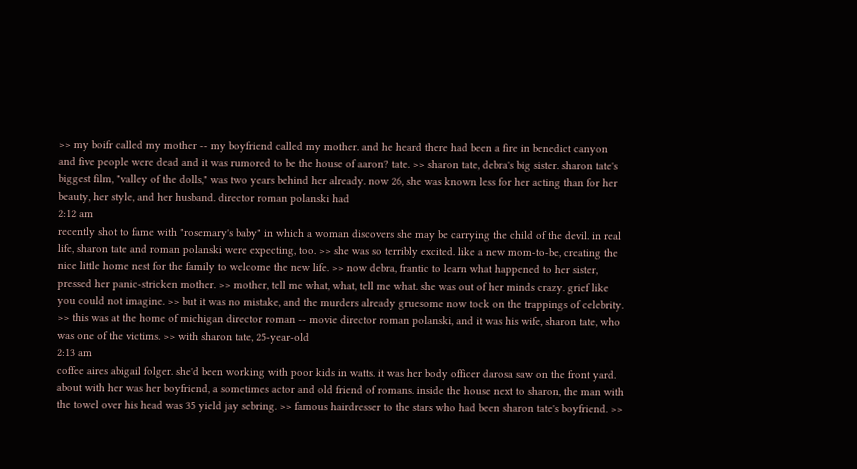>> my boifr called my mother -- my boyfriend called my mother. and he heard there had been a fire in benedict canyon and five people were dead and it was rumored to be the house of aaron? tate. >> sharon tate, debra's big sister. sharon tate's biggest film, "valley of the dolls," was two years behind her already. now 26, she was known less for her acting than for her beauty, her style, and her husband. director roman polanski had
2:12 am
recently shot to fame with "rosemary's baby" in which a woman discovers she may be carrying the child of the devil. in real life, sharon tate and roman polanski were expecting, too. >> she was so terribly excited. like a new mom-to-be, creating the nice little home nest for the family to welcome the new life. >> now debra, frantic to learn what happened to her sister, pressed her panic-stricken mother. >> mother, tell me what, what, tell me what. she was out of her minds crazy. grief like you could not imagine. >> but it was no mistake, and the murders already gruesome now tock on the trappings of celebrity. >> this was at the home of michigan director roman -- movie director roman polanski, and it was his wife, sharon tate, who was one of the victims. >> with sharon tate, 25-year-old
2:13 am
coffee aires abigail folger. she'd been working with poor kids in watts. it was her body officer darosa saw on the front yard. about with her was her boyfriend, a sometimes actor and old friend of romans. inside the house next to sharon, the man with the towel over his head was 35 yield jay sebring. >> famous hairdresser to the stars who had been sharon tate's boyfriend. >>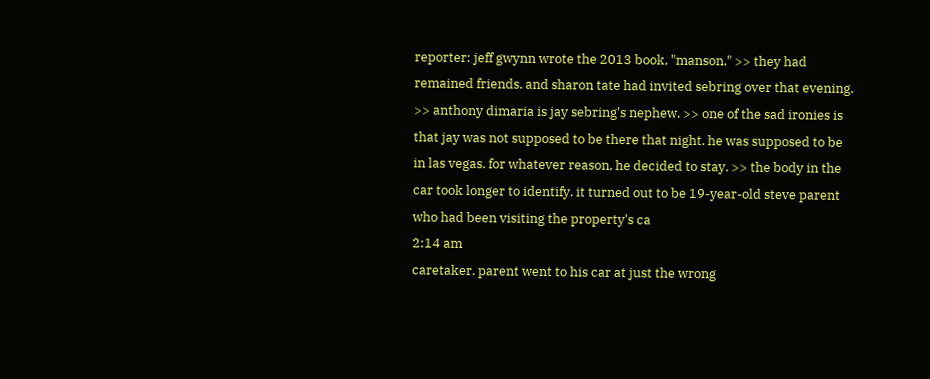reporter: jeff gwynn wrote the 2013 book, "manson." >> they had remained friends. and sharon tate had invited sebring over that evening. >> anthony dimaria is jay sebring's nephew. >> one of the sad ironies is that jay was not supposed to be there that night. he was supposed to be in las vegas. for whatever reason, he decided to stay. >> the body in the car took longer to identify. it turned out to be 19-year-old steve parent who had been visiting the property's ca
2:14 am
caretaker. parent went to his car at just the wrong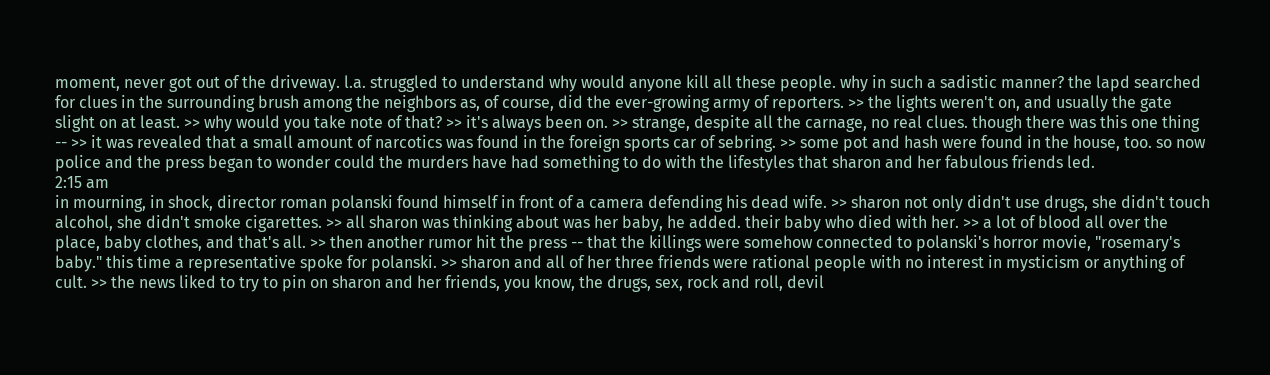moment, never got out of the driveway. l.a. struggled to understand why would anyone kill all these people. why in such a sadistic manner? the lapd searched for clues in the surrounding brush among the neighbors as, of course, did the ever-growing army of reporters. >> the lights weren't on, and usually the gate slight on at least. >> why would you take note of that? >> it's always been on. >> strange, despite all the carnage, no real clues. though there was this one thing -- >> it was revealed that a small amount of narcotics was found in the foreign sports car of sebring. >> some pot and hash were found in the house, too. so now police and the press began to wonder could the murders have had something to do with the lifestyles that sharon and her fabulous friends led.
2:15 am
in mourning, in shock, director roman polanski found himself in front of a camera defending his dead wife. >> sharon not only didn't use drugs, she didn't touch alcohol, she didn't smoke cigarettes. >> all sharon was thinking about was her baby, he added. their baby who died with her. >> a lot of blood all over the place, baby clothes, and that's all. >> then another rumor hit the press -- that the killings were somehow connected to polanski's horror movie, "rosemary's baby." this time a representative spoke for polanski. >> sharon and all of her three friends were rational people with no interest in mysticism or anything of cult. >> the news liked to try to pin on sharon and her friends, you know, the drugs, sex, rock and roll, devil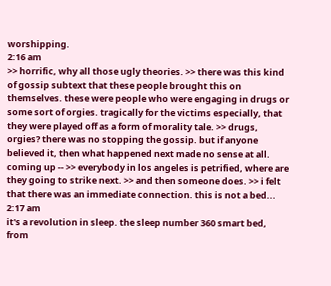worshipping.
2:16 am
>> horrific, why all those ugly theories. >> there was this kind of gossip subtext that these people brought this on themselves. these were people who were engaging in drugs or some sort of orgies. tragically for the victims especially, that they were played off as a form of morality tale. >> drugs, orgies? there was no stopping the gossip. but if anyone believed it, then what happened next made no sense at all. coming up -- >> everybody in los angeles is petrified, where are they going to strike next. >> and then someone does. >> i felt that there was an immediate connection. this is not a bed...
2:17 am
it's a revolution in sleep. the sleep number 360 smart bed, from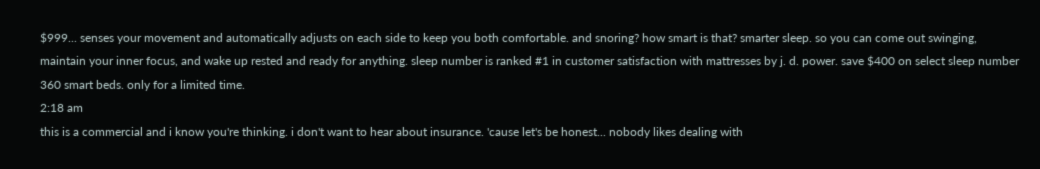$999... senses your movement and automatically adjusts on each side to keep you both comfortable. and snoring? how smart is that? smarter sleep. so you can come out swinging, maintain your inner focus, and wake up rested and ready for anything. sleep number is ranked #1 in customer satisfaction with mattresses by j. d. power. save $400 on select sleep number 360 smart beds. only for a limited time.
2:18 am
this is a commercial and i know you're thinking. i don't want to hear about insurance. 'cause let's be honest... nobody likes dealing with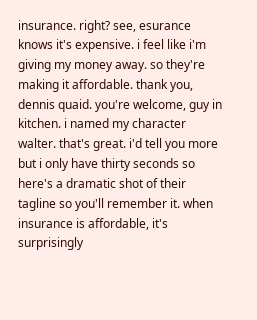insurance. right? see, esurance knows it's expensive. i feel like i'm giving my money away. so they're making it affordable. thank you, dennis quaid. you're welcome, guy in kitchen. i named my character walter. that's great. i'd tell you more but i only have thirty seconds so here's a dramatic shot of their tagline so you'll remember it. when insurance is affordable, it's surprisingly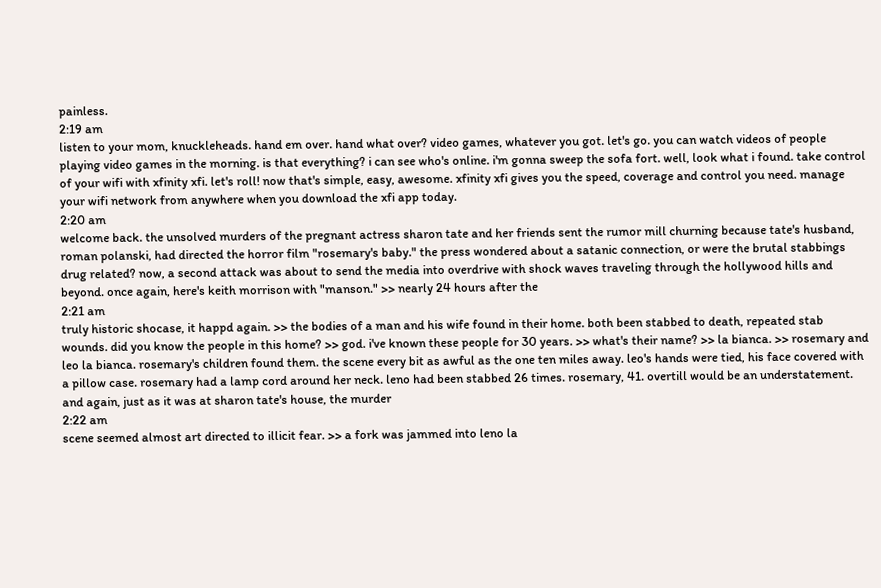painless.
2:19 am
listen to your mom, knuckleheads. hand em over. hand what over? video games, whatever you got. let's go. you can watch videos of people playing video games in the morning. is that everything? i can see who's online. i'm gonna sweep the sofa fort. well, look what i found. take control of your wifi with xfinity xfi. let's roll! now that's simple, easy, awesome. xfinity xfi gives you the speed, coverage and control you need. manage your wifi network from anywhere when you download the xfi app today.
2:20 am
welcome back. the unsolved murders of the pregnant actress sharon tate and her friends sent the rumor mill churning because tate's husband, roman polanski, had directed the horror film "rosemary's baby." the press wondered about a satanic connection, or were the brutal stabbings drug related? now, a second attack was about to send the media into overdrive with shock waves traveling through the hollywood hills and beyond. once again, here's keith morrison with "manson." >> nearly 24 hours after the
2:21 am
truly historic shocase, it happd again. >> the bodies of a man and his wife found in their home. both been stabbed to death, repeated stab wounds. did you know the people in this home? >> god. i've known these people for 30 years. >> what's their name? >> la bianca. >> rosemary and leo la bianca. rosemary's children found them. the scene every bit as awful as the one ten miles away. leo's hands were tied, his face covered with a pillow case. rosemary had a lamp cord around her neck. leno had been stabbed 26 times. rosemary, 41. overtill would be an understatement. and again, just as it was at sharon tate's house, the murder
2:22 am
scene seemed almost art directed to illicit fear. >> a fork was jammed into leno la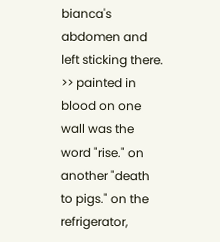bianca's abdomen and left sticking there. >> painted in blood on one wall was the word "rise." on another "death to pigs." on the refrigerator,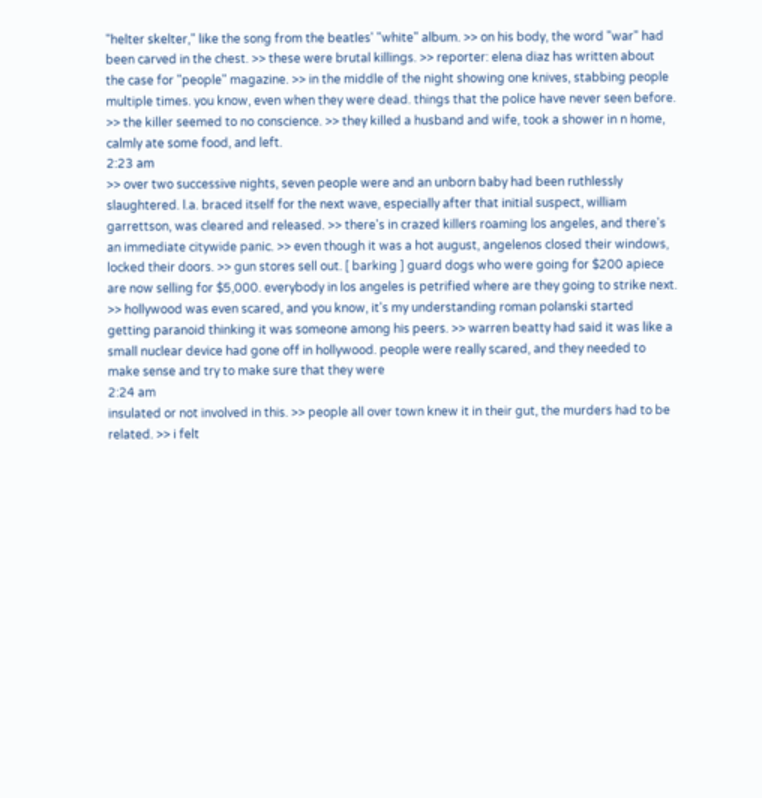"helter skelter," like the song from the beatles' "white" album. >> on his body, the word "war" had been carved in the chest. >> these were brutal killings. >> reporter: elena diaz has written about the case for "people" magazine. >> in the middle of the night showing one knives, stabbing people multiple times. you know, even when they were dead. things that the police have never seen before. >> the killer seemed to no conscience. >> they killed a husband and wife, took a shower in n home, calmly ate some food, and left.
2:23 am
>> over two successive nights, seven people were and an unborn baby had been ruthlessly slaughtered. l.a. braced itself for the next wave, especially after that initial suspect, william garrettson, was cleared and released. >> there's in crazed killers roaming los angeles, and there's an immediate citywide panic. >> even though it was a hot august, angelenos closed their windows, locked their doors. >> gun stores sell out. [ barking ] guard dogs who were going for $200 apiece are now selling for $5,000. everybody in los angeles is petrified where are they going to strike next. >> hollywood was even scared, and you know, it's my understanding roman polanski started getting paranoid thinking it was someone among his peers. >> warren beatty had said it was like a small nuclear device had gone off in hollywood. people were really scared, and they needed to make sense and try to make sure that they were
2:24 am
insulated or not involved in this. >> people all over town knew it in their gut, the murders had to be related. >> i felt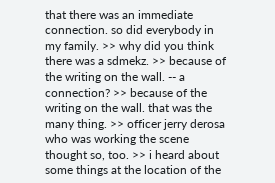that there was an immediate connection. so did everybody in my family. >> why did you think there was a sdmekz. >> because of the writing on the wall. -- a connection? >> because of the writing on the wall. that was the many thing. >> officer jerry derosa who was working the scene thought so, too. >> i heard about some things at the location of the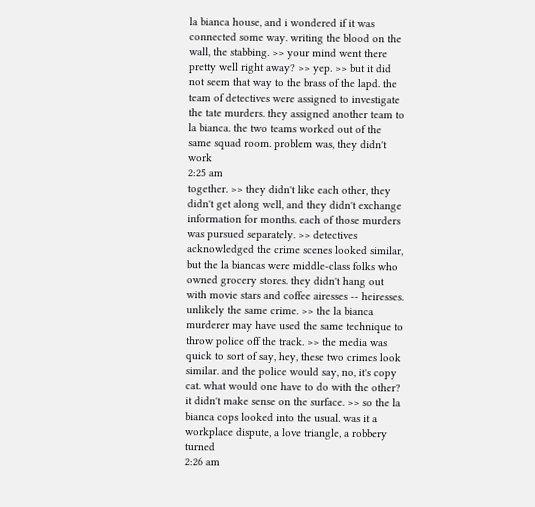la bianca house, and i wondered if it was connected some way. writing the blood on the wall, the stabbing. >> your mind went there pretty well right away? >> yep. >> but it did not seem that way to the brass of the lapd. the team of detectives were assigned to investigate the tate murders. they assigned another team to la bianca. the two teams worked out of the same squad room. problem was, they didn't work
2:25 am
together. >> they didn't like each other, they didn't get along well, and they didn't exchange information for months. each of those murders was pursued separately. >> detectives acknowledged the crime scenes looked similar, but the la biancas were middle-class folks who owned grocery stores. they didn't hang out with movie stars and coffee airesses -- heiresses. unlikely the same crime. >> the la bianca murderer may have used the same technique to throw police off the track. >> the media was quick to sort of say, hey, these two crimes look similar. and the police would say, no, it's copy cat. what would one have to do with the other? it didn't make sense on the surface. >> so the la bianca cops looked into the usual. was it a workplace dispute, a love triangle, a robbery turned
2:26 am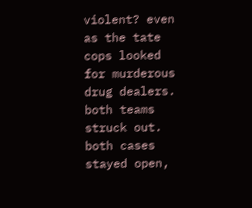violent? even as the tate cops looked for murderous drug dealers. both teams struck out. both cases stayed open,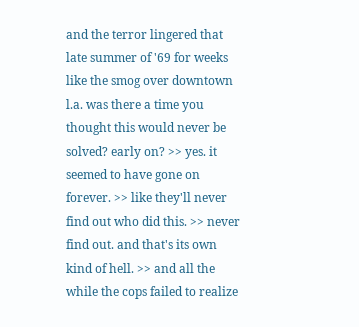and the terror lingered that late summer of '69 for weeks like the smog over downtown l.a. was there a time you thought this would never be solved? early on? >> yes. it seemed to have gone on forever. >> like they'll never find out who did this. >> never find out. and that's its own kind of hell. >> and all the while the cops failed to realize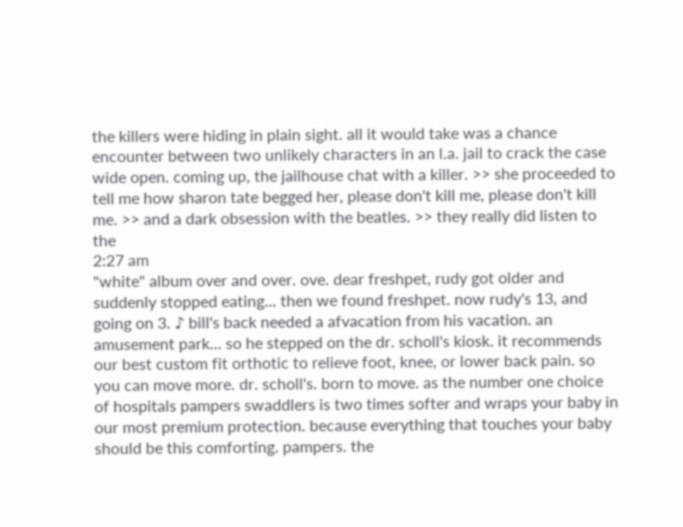the killers were hiding in plain sight. all it would take was a chance encounter between two unlikely characters in an l.a. jail to crack the case wide open. coming up, the jailhouse chat with a killer. >> she proceeded to tell me how sharon tate begged her, please don't kill me, please don't kill me. >> and a dark obsession with the beatles. >> they really did listen to the
2:27 am
"white" album over and over. ove. dear freshpet, rudy got older and suddenly stopped eating... then we found freshpet. now rudy's 13, and going on 3. ♪ bill's back needed a afvacation from his vacation. an amusement park... so he stepped on the dr. scholl's kiosk. it recommends our best custom fit orthotic to relieve foot, knee, or lower back pain. so you can move more. dr. scholl's. born to move. as the number one choice of hospitals pampers swaddlers is two times softer and wraps your baby in our most premium protection. because everything that touches your baby should be this comforting. pampers. the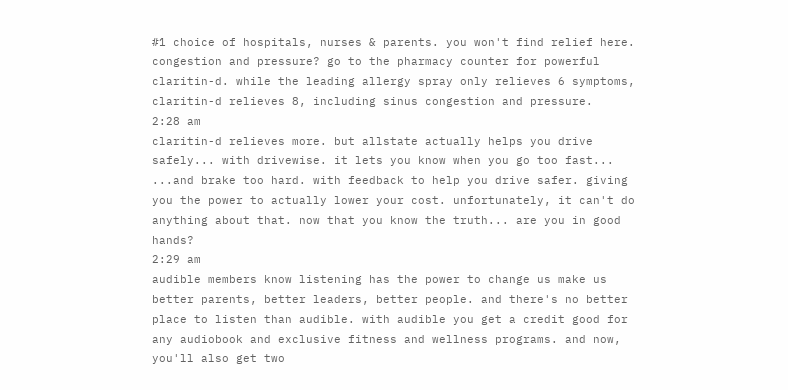#1 choice of hospitals, nurses & parents. you won't find relief here. congestion and pressure? go to the pharmacy counter for powerful claritin-d. while the leading allergy spray only relieves 6 symptoms, claritin-d relieves 8, including sinus congestion and pressure.
2:28 am
claritin-d relieves more. but allstate actually helps you drive safely... with drivewise. it lets you know when you go too fast... ...and brake too hard. with feedback to help you drive safer. giving you the power to actually lower your cost. unfortunately, it can't do anything about that. now that you know the truth... are you in good hands?
2:29 am
audible members know listening has the power to change us make us better parents, better leaders, better people. and there's no better place to listen than audible. with audible you get a credit good for any audiobook and exclusive fitness and wellness programs. and now, you'll also get two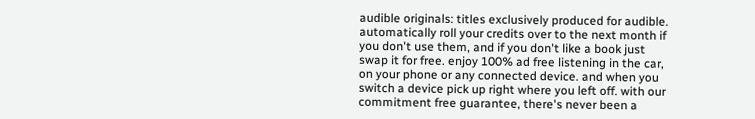audible originals: titles exclusively produced for audible. automatically roll your credits over to the next month if you don't use them, and if you don't like a book just swap it for free. enjoy 100% ad free listening in the car, on your phone or any connected device. and when you switch a device pick up right where you left off. with our commitment free guarantee, there's never been a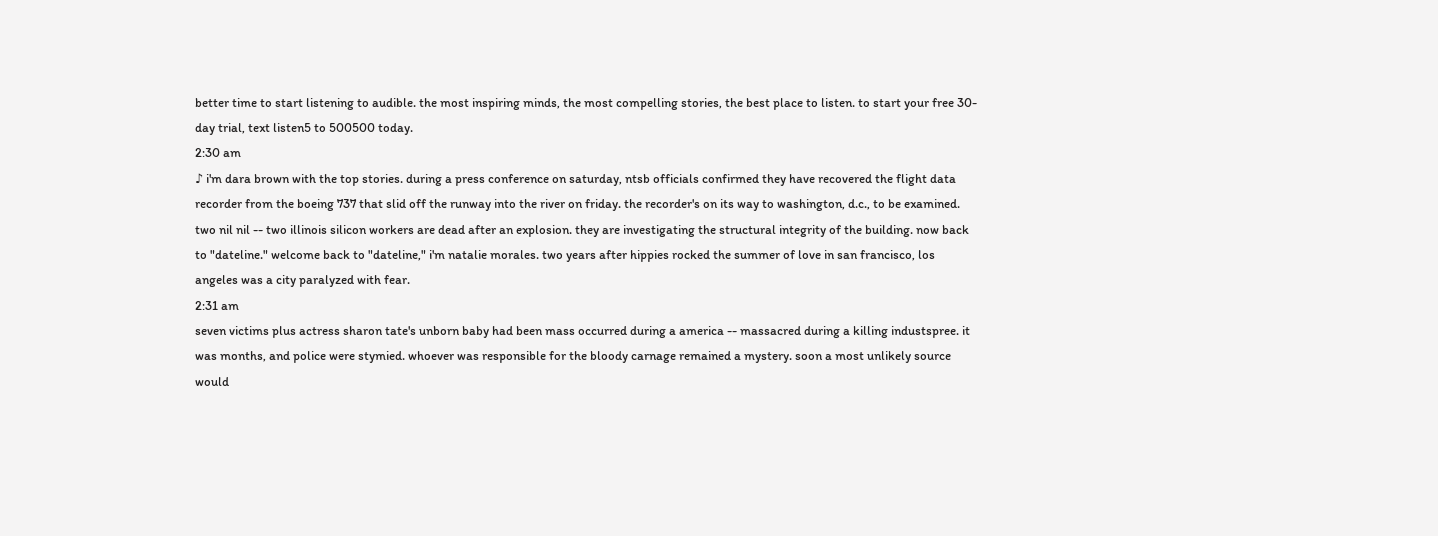better time to start listening to audible. the most inspiring minds, the most compelling stories, the best place to listen. to start your free 30-day trial, text listen5 to 500500 today.
2:30 am
♪ i'm dara brown with the top stories. during a press conference on saturday, ntsb officials confirmed they have recovered the flight data recorder from the boeing 737 that slid off the runway into the river on friday. the recorder's on its way to washington, d.c., to be examined. two nil nil -- two illinois silicon workers are dead after an explosion. they are investigating the structural integrity of the building. now back to "dateline." welcome back to "dateline," i'm natalie morales. two years after hippies rocked the summer of love in san francisco, los angeles was a city paralyzed with fear.
2:31 am
seven victims plus actress sharon tate's unborn baby had been mass occurred during a america -- massacred during a killing industspree. it was months, and police were stymied. whoever was responsible for the bloody carnage remained a mystery. soon a most unlikely source would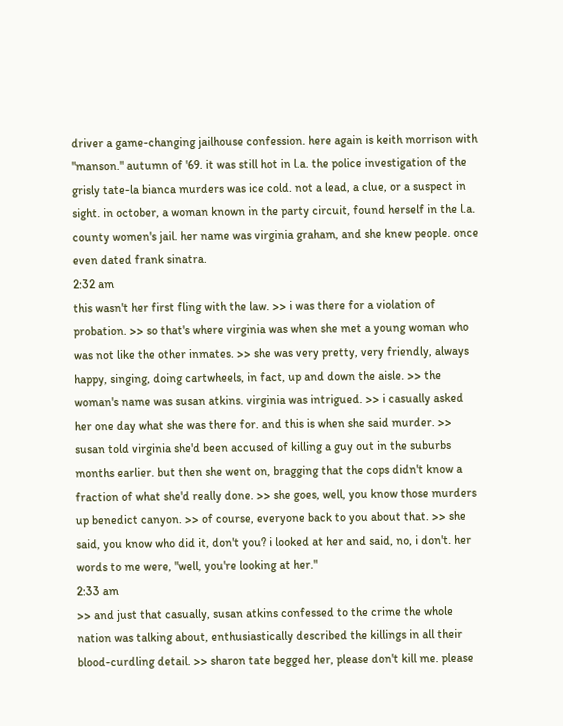driver a game-changing jailhouse confession. here again is keith morrison with "manson." autumn of '69. it was still hot in l.a. the police investigation of the grisly tate-la bianca murders was ice cold. not a lead, a clue, or a suspect in sight. in october, a woman known in the party circuit, found herself in the l.a. county women's jail. her name was virginia graham, and she knew people. once even dated frank sinatra.
2:32 am
this wasn't her first fling with the law. >> i was there for a violation of probation. >> so that's where virginia was when she met a young woman who was not like the other inmates. >> she was very pretty, very friendly, always happy, singing, doing cartwheels, in fact, up and down the aisle. >> the woman's name was susan atkins. virginia was intrigued. >> i casually asked her one day what she was there for. and this is when she said murder. >> susan told virginia she'd been accused of killing a guy out in the suburbs months earlier. but then she went on, bragging that the cops didn't know a fraction of what she'd really done. >> she goes, well, you know those murders up benedict canyon. >> of course, everyone back to you about that. >> she said, you know who did it, don't you? i looked at her and said, no, i don't. her words to me were, "well, you're looking at her."
2:33 am
>> and just that casually, susan atkins confessed to the crime the whole nation was talking about, enthusiastically described the killings in all their blood-curdling detail. >> sharon tate begged her, please don't kill me. please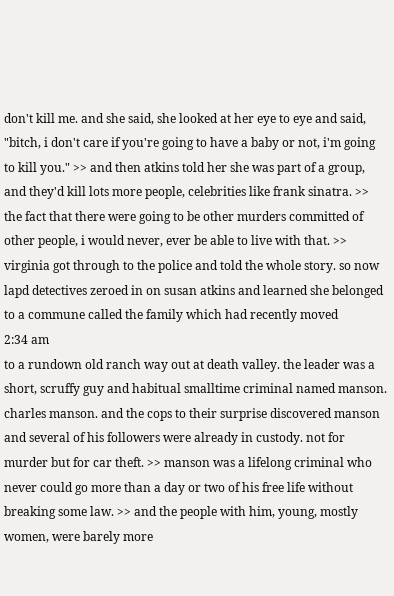don't kill me. and she said, she looked at her eye to eye and said, "bitch, i don't care if you're going to have a baby or not, i'm going to kill you." >> and then atkins told her she was part of a group, and they'd kill lots more people, celebrities like frank sinatra. >> the fact that there were going to be other murders committed of other people, i would never, ever be able to live with that. >> virginia got through to the police and told the whole story. so now lapd detectives zeroed in on susan atkins and learned she belonged to a commune called the family which had recently moved
2:34 am
to a rundown old ranch way out at death valley. the leader was a short, scruffy guy and habitual smalltime criminal named manson. charles manson. and the cops to their surprise discovered manson and several of his followers were already in custody. not for murder but for car theft. >> manson was a lifelong criminal who never could go more than a day or two of his free life without breaking some law. >> and the people with him, young, mostly women, were barely more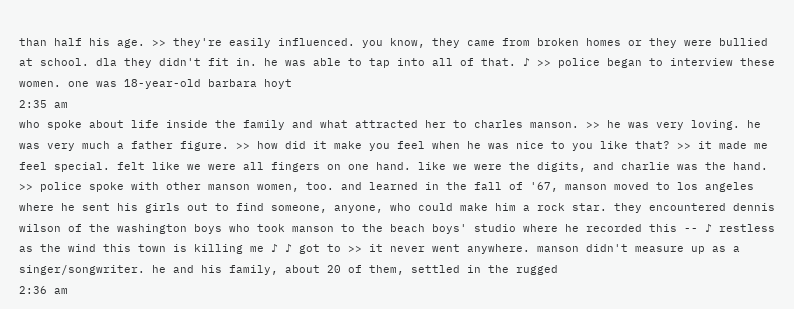than half his age. >> they're easily influenced. you know, they came from broken homes or they were bullied at school. dla they didn't fit in. he was able to tap into all of that. ♪ >> police began to interview these women. one was 18-year-old barbara hoyt
2:35 am
who spoke about life inside the family and what attracted her to charles manson. >> he was very loving. he was very much a father figure. >> how did it make you feel when he was nice to you like that? >> it made me feel special. felt like we were all fingers on one hand. like we were the digits, and charlie was the hand. >> police spoke with other manson women, too. and learned in the fall of '67, manson moved to los angeles where he sent his girls out to find someone, anyone, who could make him a rock star. they encountered dennis wilson of the washington boys who took manson to the beach boys' studio where he recorded this -- ♪ restless as the wind this town is killing me ♪ ♪ got to >> it never went anywhere. manson didn't measure up as a singer/songwriter. he and his family, about 20 of them, settled in the rugged
2:36 am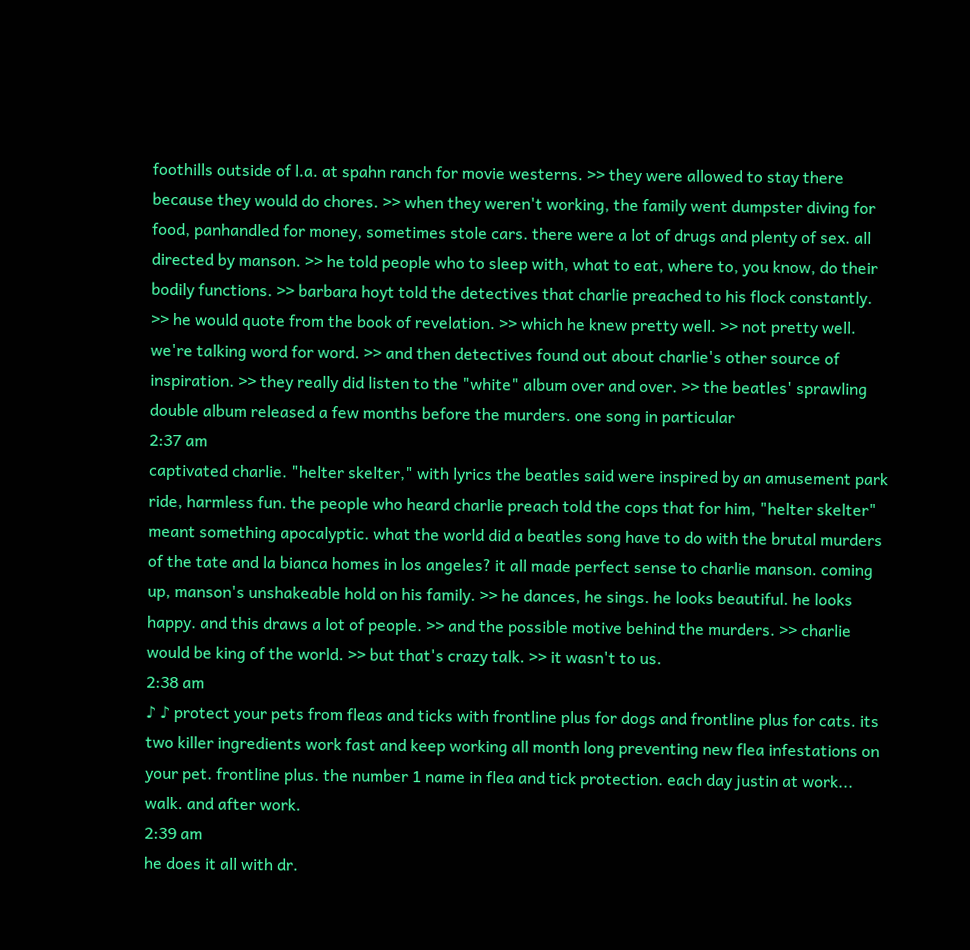foothills outside of l.a. at spahn ranch for movie westerns. >> they were allowed to stay there because they would do chores. >> when they weren't working, the family went dumpster diving for food, panhandled for money, sometimes stole cars. there were a lot of drugs and plenty of sex. all directed by manson. >> he told people who to sleep with, what to eat, where to, you know, do their bodily functions. >> barbara hoyt told the detectives that charlie preached to his flock constantly. >> he would quote from the book of revelation. >> which he knew pretty well. >> not pretty well. we're talking word for word. >> and then detectives found out about charlie's other source of inspiration. >> they really did listen to the "white" album over and over. >> the beatles' sprawling double album released a few months before the murders. one song in particular
2:37 am
captivated charlie. "helter skelter," with lyrics the beatles said were inspired by an amusement park ride, harmless fun. the people who heard charlie preach told the cops that for him, "helter skelter" meant something apocalyptic. what the world did a beatles song have to do with the brutal murders of the tate and la bianca homes in los angeles? it all made perfect sense to charlie manson. coming up, manson's unshakeable hold on his family. >> he dances, he sings. he looks beautiful. he looks happy. and this draws a lot of people. >> and the possible motive behind the murders. >> charlie would be king of the world. >> but that's crazy talk. >> it wasn't to us.
2:38 am
♪ ♪ protect your pets from fleas and ticks with frontline plus for dogs and frontline plus for cats. its two killer ingredients work fast and keep working all month long preventing new flea infestations on your pet. frontline plus. the number 1 name in flea and tick protection. each day justin at work... walk. and after work.
2:39 am
he does it all with dr.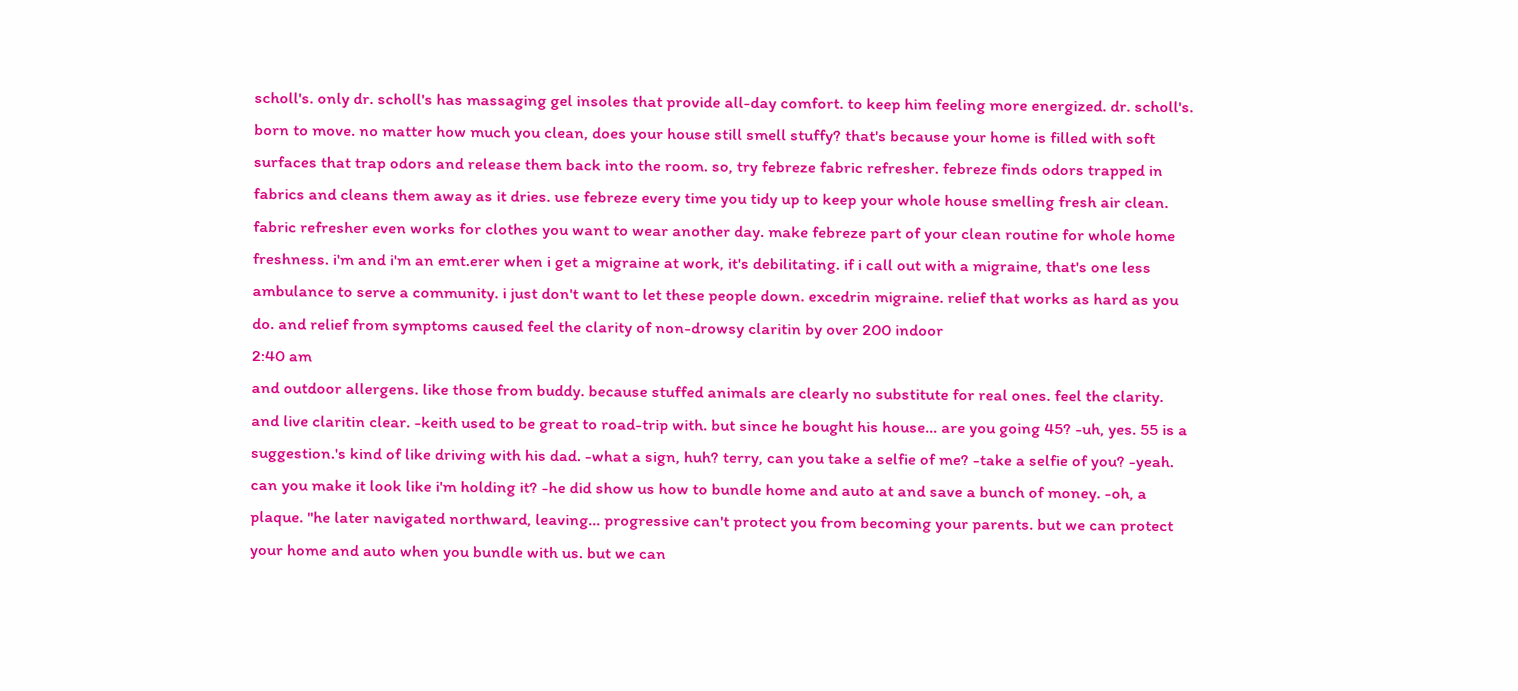scholl's. only dr. scholl's has massaging gel insoles that provide all-day comfort. to keep him feeling more energized. dr. scholl's. born to move. no matter how much you clean, does your house still smell stuffy? that's because your home is filled with soft surfaces that trap odors and release them back into the room. so, try febreze fabric refresher. febreze finds odors trapped in fabrics and cleans them away as it dries. use febreze every time you tidy up to keep your whole house smelling fresh air clean. fabric refresher even works for clothes you want to wear another day. make febreze part of your clean routine for whole home freshness. i'm and i'm an emt.erer when i get a migraine at work, it's debilitating. if i call out with a migraine, that's one less ambulance to serve a community. i just don't want to let these people down. excedrin migraine. relief that works as hard as you do. and relief from symptoms caused feel the clarity of non-drowsy claritin by over 200 indoor
2:40 am
and outdoor allergens. like those from buddy. because stuffed animals are clearly no substitute for real ones. feel the clarity. and live claritin clear. -keith used to be great to road-trip with. but since he bought his house... are you going 45? -uh, yes. 55 is a suggestion.'s kind of like driving with his dad. -what a sign, huh? terry, can you take a selfie of me? -take a selfie of you? -yeah. can you make it look like i'm holding it? -he did show us how to bundle home and auto at and save a bunch of money. -oh, a plaque. "he later navigated northward, leaving... progressive can't protect you from becoming your parents. but we can protect your home and auto when you bundle with us. but we can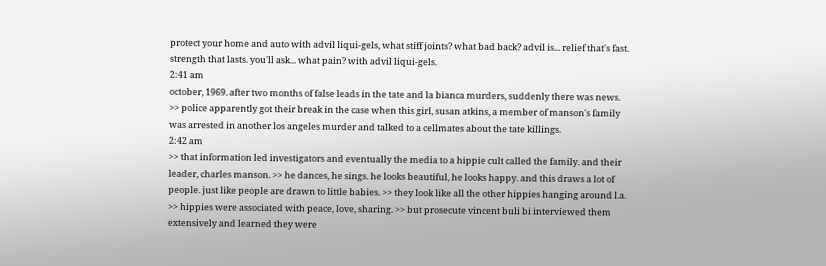protect your home and auto with advil liqui-gels, what stiff joints? what bad back? advil is... relief that's fast. strength that lasts. you'll ask... what pain? with advil liqui-gels.
2:41 am
october, 1969. after two months of false leads in the tate and la bianca murders, suddenly there was news. >> police apparently got their break in the case when this girl, susan atkins, a member of manson's family was arrested in another los angeles murder and talked to a cellmates about the tate killings.
2:42 am
>> that information led investigators and eventually the media to a hippie cult called the family. and their leader, charles manson. >> he dances, he sings. he looks beautiful, he looks happy. and this draws a lot of people. just like people are drawn to little babies. >> they look like all the other hippies hanging around l.a. >> hippies were associated with peace, love, sharing. >> but prosecute vincent buli bi interviewed them extensively and learned they were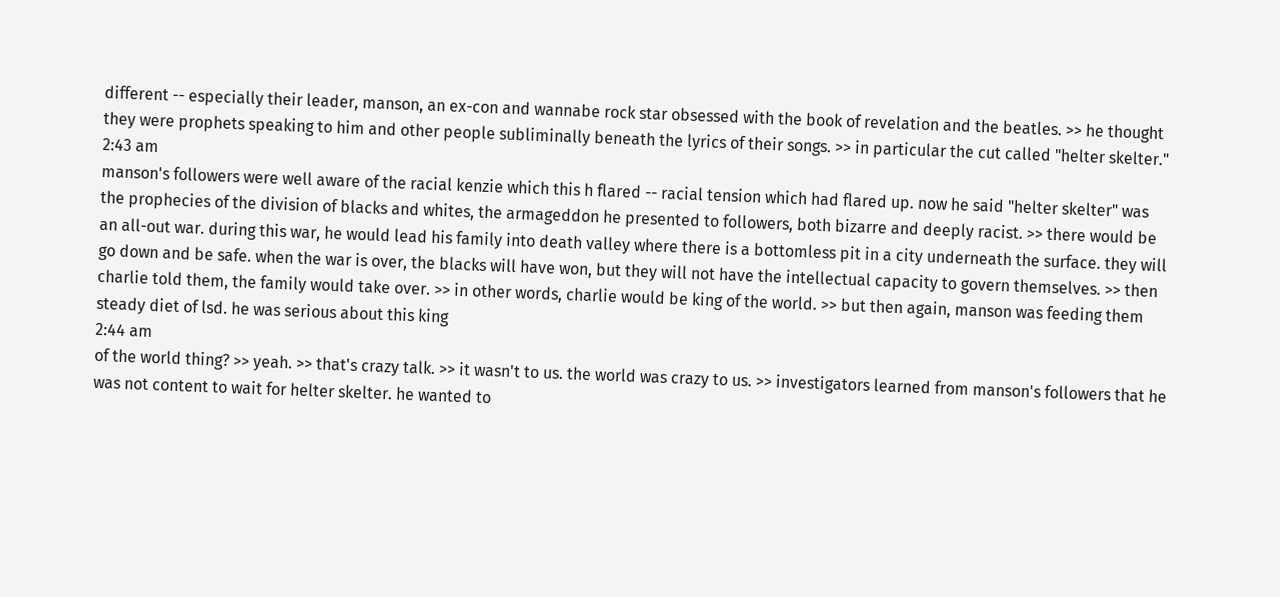different -- especially their leader, manson, an ex-con and wannabe rock star obsessed with the book of revelation and the beatles. >> he thought they were prophets speaking to him and other people subliminally beneath the lyrics of their songs. >> in particular the cut called "helter skelter."
2:43 am
manson's followers were well aware of the racial kenzie which this h flared -- racial tension which had flared up. now he said "helter skelter" was the prophecies of the division of blacks and whites, the armageddon he presented to followers, both bizarre and deeply racist. >> there would be an all-out war. during this war, he would lead his family into death valley where there is a bottomless pit in a city underneath the surface. they will go down and be safe. when the war is over, the blacks will have won, but they will not have the intellectual capacity to govern themselves. >> then charlie told them, the family would take over. >> in other words, charlie would be king of the world. >> but then again, manson was feeding them steady diet of lsd. he was serious about this king
2:44 am
of the world thing? >> yeah. >> that's crazy talk. >> it wasn't to us. the world was crazy to us. >> investigators learned from manson's followers that he was not content to wait for helter skelter. he wanted to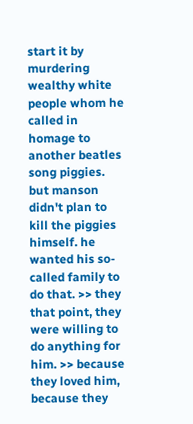start it by murdering wealthy white people whom he called in homage to another beatles song piggies. but manson didn't plan to kill the piggies himself. he wanted his so-called family to do that. >> they that point, they were willing to do anything for him. >> because they loved him, because they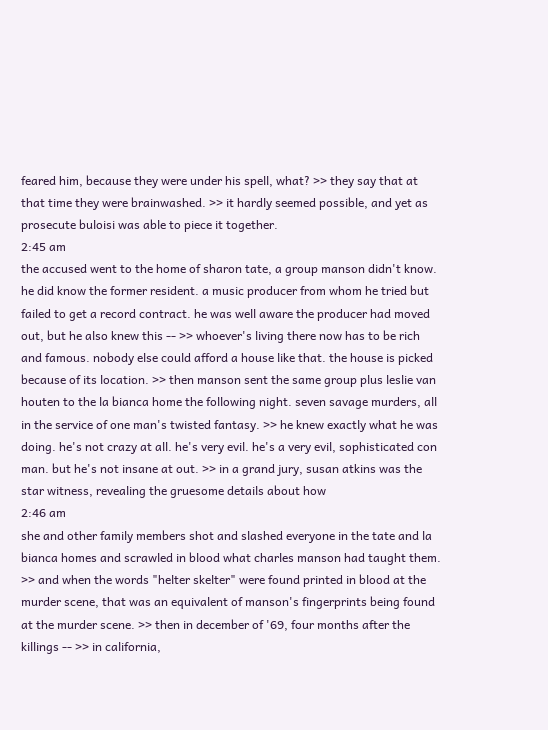feared him, because they were under his spell, what? >> they say that at that time they were brainwashed. >> it hardly seemed possible, and yet as prosecute buloisi was able to piece it together.
2:45 am
the accused went to the home of sharon tate, a group manson didn't know. he did know the former resident. a music producer from whom he tried but failed to get a record contract. he was well aware the producer had moved out, but he also knew this -- >> whoever's living there now has to be rich and famous. nobody else could afford a house like that. the house is picked because of its location. >> then manson sent the same group plus leslie van houten to the la bianca home the following night. seven savage murders, all in the service of one man's twisted fantasy. >> he knew exactly what he was doing. he's not crazy at all. he's very evil. he's a very evil, sophisticated con man. but he's not insane at out. >> in a grand jury, susan atkins was the star witness, revealing the gruesome details about how
2:46 am
she and other family members shot and slashed everyone in the tate and la bianca homes and scrawled in blood what charles manson had taught them. >> and when the words "helter skelter" were found printed in blood at the murder scene, that was an equivalent of manson's fingerprints being found at the murder scene. >> then in december of '69, four months after the killings -- >> in california,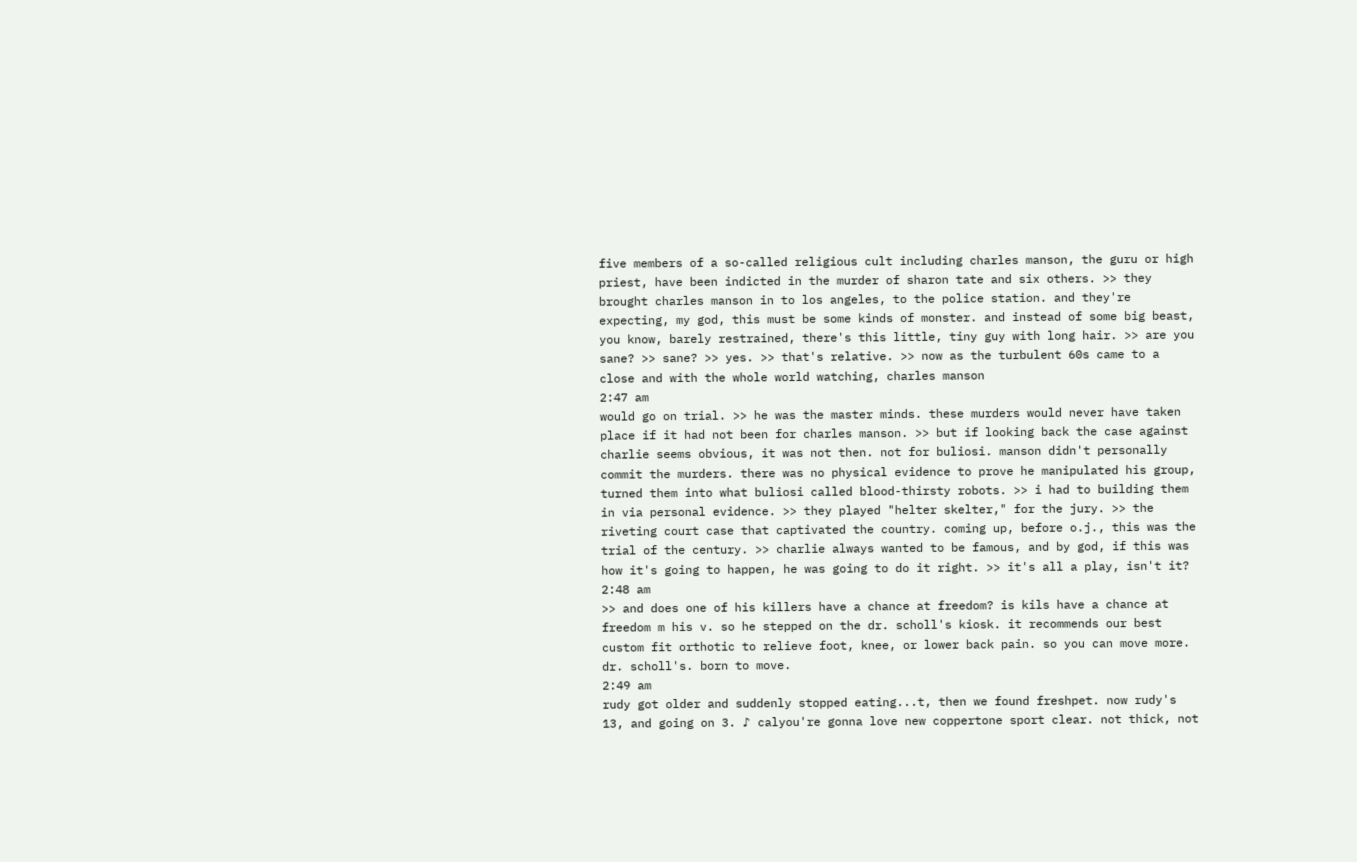five members of a so-called religious cult including charles manson, the guru or high priest, have been indicted in the murder of sharon tate and six others. >> they brought charles manson in to los angeles, to the police station. and they're expecting, my god, this must be some kinds of monster. and instead of some big beast, you know, barely restrained, there's this little, tiny guy with long hair. >> are you sane? >> sane? >> yes. >> that's relative. >> now as the turbulent 60s came to a close and with the whole world watching, charles manson
2:47 am
would go on trial. >> he was the master minds. these murders would never have taken place if it had not been for charles manson. >> but if looking back the case against charlie seems obvious, it was not then. not for buliosi. manson didn't personally commit the murders. there was no physical evidence to prove he manipulated his group, turned them into what buliosi called blood-thirsty robots. >> i had to building them in via personal evidence. >> they played "helter skelter," for the jury. >> the riveting court case that captivated the country. coming up, before o.j., this was the trial of the century. >> charlie always wanted to be famous, and by god, if this was how it's going to happen, he was going to do it right. >> it's all a play, isn't it?
2:48 am
>> and does one of his killers have a chance at freedom? is kils have a chance at freedom m his v. so he stepped on the dr. scholl's kiosk. it recommends our best custom fit orthotic to relieve foot, knee, or lower back pain. so you can move more. dr. scholl's. born to move.
2:49 am
rudy got older and suddenly stopped eating...t, then we found freshpet. now rudy's 13, and going on 3. ♪ calyou're gonna love new coppertone sport clear. not thick, not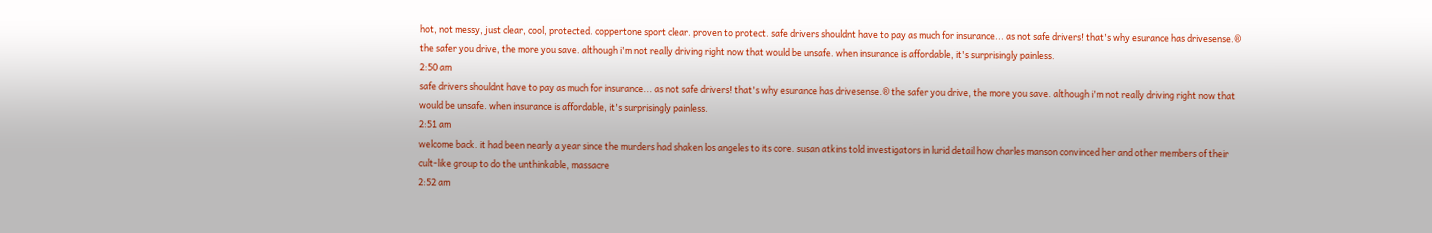hot, not messy, just clear, cool, protected. coppertone sport clear. proven to protect. safe drivers shouldnt have to pay as much for insurance... as not safe drivers! that's why esurance has drivesense.® the safer you drive, the more you save. although i'm not really driving right now that would be unsafe. when insurance is affordable, it's surprisingly painless.
2:50 am
safe drivers shouldnt have to pay as much for insurance... as not safe drivers! that's why esurance has drivesense.® the safer you drive, the more you save. although i'm not really driving right now that would be unsafe. when insurance is affordable, it's surprisingly painless.
2:51 am
welcome back. it had been nearly a year since the murders had shaken los angeles to its core. susan atkins told investigators in lurid detail how charles manson convinced her and other members of their cult-like group to do the unthinkable, massacre
2:52 am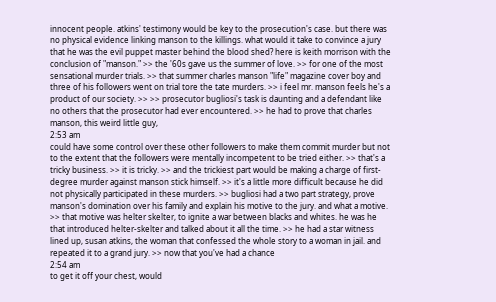innocent people. atkins' testimony would be key to the prosecution's case. but there was no physical evidence linking manson to the killings. what would it take to convince a jury that he was the evil puppet master behind the blood shed? here is keith morrison with the conclusion of "manson." >> the '60s gave us the summer of love. >> for one of the most sensational murder trials. >> that summer charles manson "life" magazine cover boy and three of his followers went on trial tore the tate murders. >> i feel mr. manson feels he's a product of our society. >> >> prosecutor bugliosi's task is daunting and a defendant like no others that the prosecutor had ever encountered. >> he had to prove that charles manson, this weird little guy,
2:53 am
could have some control over these other followers to make them commit murder but not to the extent that the followers were mentally incompetent to be tried either. >> that's a tricky business. >> it is tricky. >> and the trickiest part would be making a charge of first-degree murder against manson stick himself. >> it's a little more difficult because he did not physically participated in these murders. >> bugliosi had a two part strategy, prove manson's domination over his family and explain his motive to the jury. and what a motive. >> that motive was helter skelter, to ignite a war between blacks and whites. he was he that introduced helter-skelter and talked about it all the time. >> he had a star witness lined up, susan atkins, the woman that confessed the whole story to a woman in jail. and repeated it to a grand jury. >> now that you've had a chance
2:54 am
to get it off your chest, would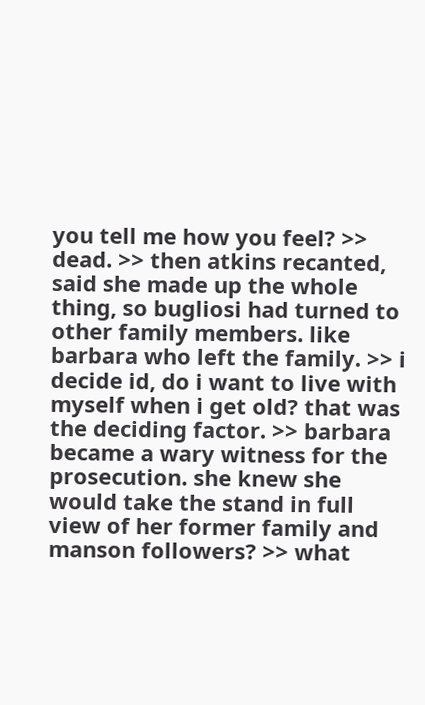you tell me how you feel? >> dead. >> then atkins recanted, said she made up the whole thing, so bugliosi had turned to other family members. like barbara who left the family. >> i decide id, do i want to live with myself when i get old? that was the deciding factor. >> barbara became a wary witness for the prosecution. she knew she would take the stand in full view of her former family and manson followers? >> what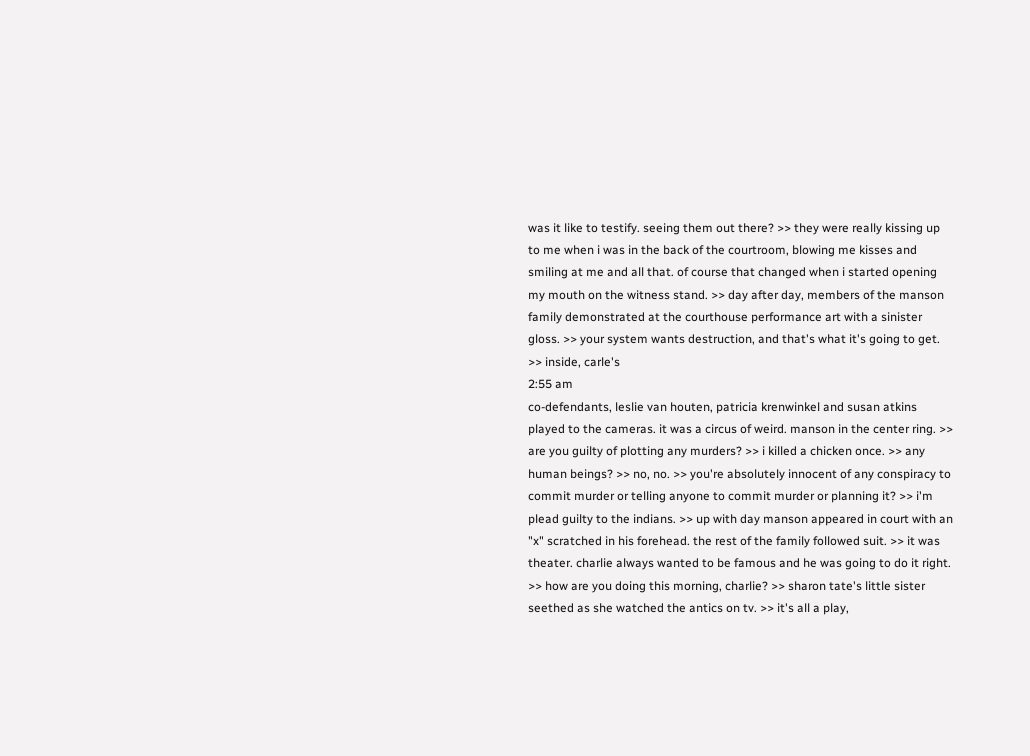was it like to testify. seeing them out there? >> they were really kissing up to me when i was in the back of the courtroom, blowing me kisses and smiling at me and all that. of course that changed when i started opening my mouth on the witness stand. >> day after day, members of the manson family demonstrated at the courthouse performance art with a sinister gloss. >> your system wants destruction, and that's what it's going to get. >> inside, carle's
2:55 am
co-defendants, leslie van houten, patricia krenwinkel and susan atkins played to the cameras. it was a circus of weird. manson in the center ring. >> are you guilty of plotting any murders? >> i killed a chicken once. >> any human beings? >> no, no. >> you're absolutely innocent of any conspiracy to commit murder or telling anyone to commit murder or planning it? >> i'm plead guilty to the indians. >> up with day manson appeared in court with an "x" scratched in his forehead. the rest of the family followed suit. >> it was theater. charlie always wanted to be famous and he was going to do it right. >> how are you doing this morning, charlie? >> sharon tate's little sister seethed as she watched the antics on tv. >> it's all a play,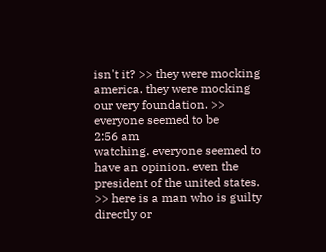isn't it? >> they were mocking america. they were mocking our very foundation. >> everyone seemed to be
2:56 am
watching. everyone seemed to have an opinion. even the president of the united states. >> here is a man who is guilty directly or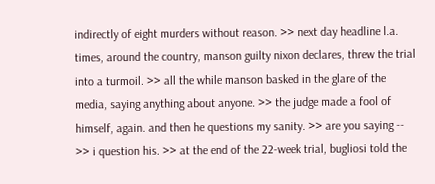indirectly of eight murders without reason. >> next day headline l.a. times, around the country, manson guilty nixon declares, threw the trial into a turmoil. >> all the while manson basked in the glare of the media, saying anything about anyone. >> the judge made a fool of himself, again. and then he questions my sanity. >> are you saying -- >> i question his. >> at the end of the 22-week trial, bugliosi told the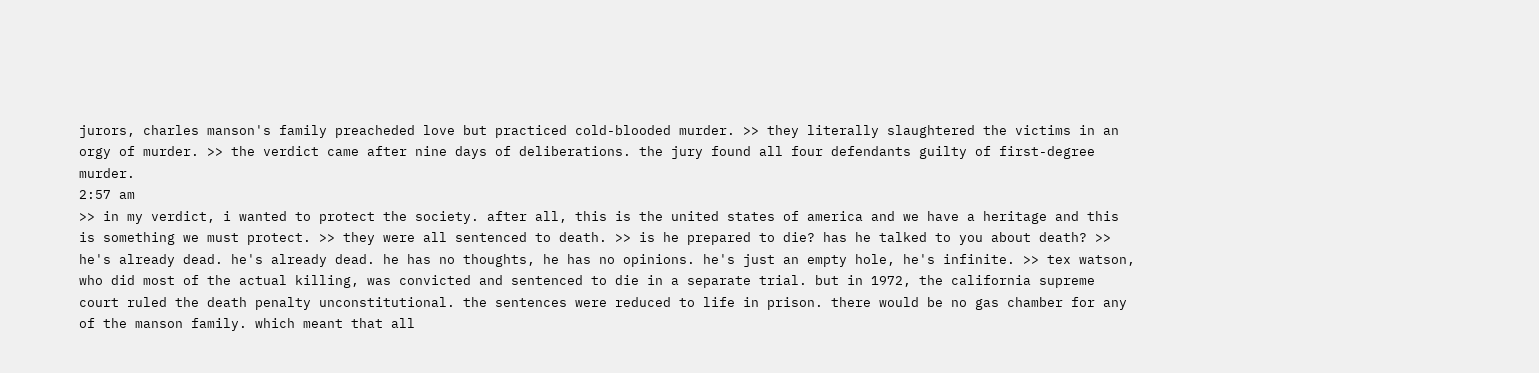jurors, charles manson's family preacheded love but practiced cold-blooded murder. >> they literally slaughtered the victims in an orgy of murder. >> the verdict came after nine days of deliberations. the jury found all four defendants guilty of first-degree murder.
2:57 am
>> in my verdict, i wanted to protect the society. after all, this is the united states of america and we have a heritage and this is something we must protect. >> they were all sentenced to death. >> is he prepared to die? has he talked to you about death? >> he's already dead. he's already dead. he has no thoughts, he has no opinions. he's just an empty hole, he's infinite. >> tex watson, who did most of the actual killing, was convicted and sentenced to die in a separate trial. but in 1972, the california supreme court ruled the death penalty unconstitutional. the sentences were reduced to life in prison. there would be no gas chamber for any of the manson family. which meant that all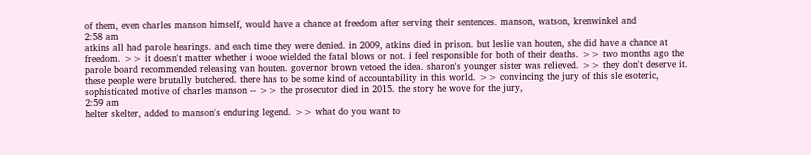of them, even charles manson himself, would have a chance at freedom after serving their sentences. manson, watson, krenwinkel and
2:58 am
atkins all had parole hearings. and each time they were denied. in 2009, atkins died in prison. but leslie van houten, she did have a chance at freedom. >> it doesn't matter whether i wooe wielded the fatal blows or not. i feel responsible for both of their deaths. >> two months ago the parole board recommended releasing van houten. governor brown vetoed the idea. sharon's younger sister was relieved. >> they don't deserve it. these people were brutally butchered. there has to be some kind of accountability in this world. >> convincing the jury of this sle esoteric, sophisticated motive of charles manson -- >> the prosecutor died in 2015. the story he wove for the jury,
2:59 am
helter skelter, added to manson's enduring legend. >> what do you want to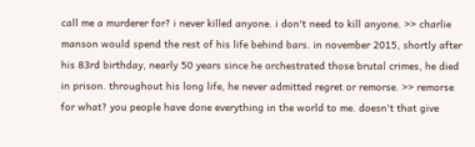call me a murderer for? i never killed anyone. i don't need to kill anyone. >> charlie manson would spend the rest of his life behind bars. in november 2015, shortly after his 83rd birthday, nearly 50 years since he orchestrated those brutal crimes, he died in prison. throughout his long life, he never admitted regret or remorse. >> remorse for what? you people have done everything in the world to me. doesn't that give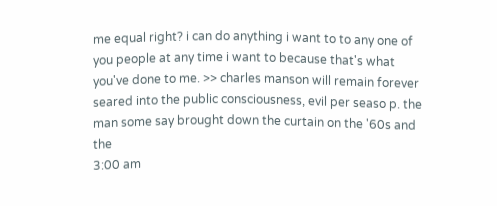me equal right? i can do anything i want to to any one of you people at any time i want to because that's what you've done to me. >> charles manson will remain forever seared into the public consciousness, evil per seaso p. the man some say brought down the curtain on the '60s and the
3:00 am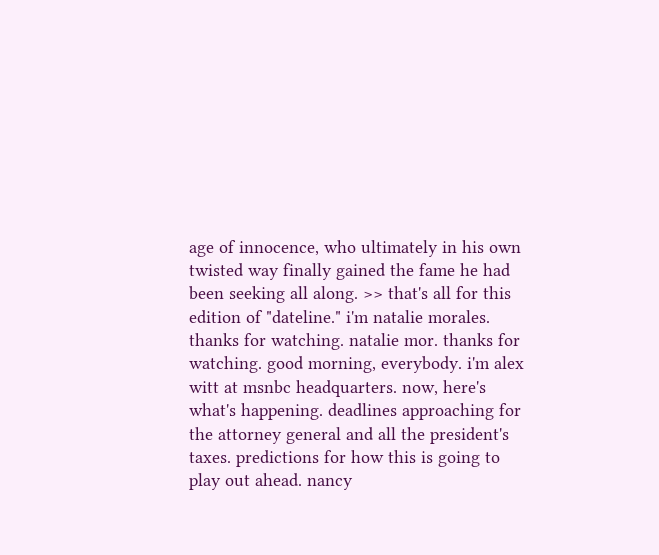age of innocence, who ultimately in his own twisted way finally gained the fame he had been seeking all along. >> that's all for this edition of "dateline." i'm natalie morales. thanks for watching. natalie mor. thanks for watching. good morning, everybody. i'm alex witt at msnbc headquarters. now, here's what's happening. deadlines approaching for the attorney general and all the president's taxes. predictions for how this is going to play out ahead. nancy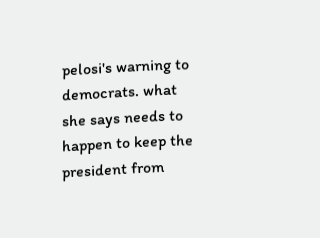pelosi's warning to democrats. what she says needs to happen to keep the president from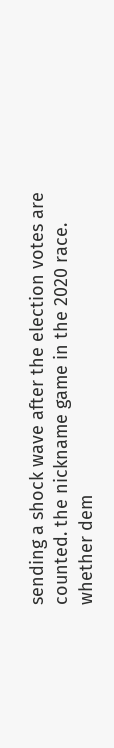sending a shock wave after the election votes are counted. the nickname game in the 2020 race. whether dem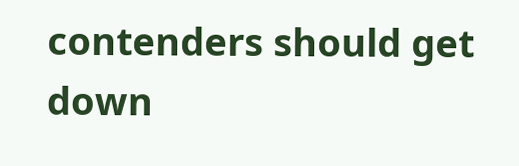contenders should get down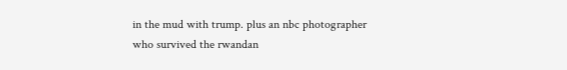in the mud with trump. plus an nbc photographer who survived the rwandan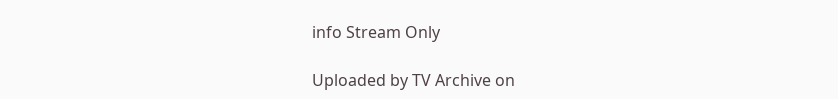info Stream Only

Uploaded by TV Archive on